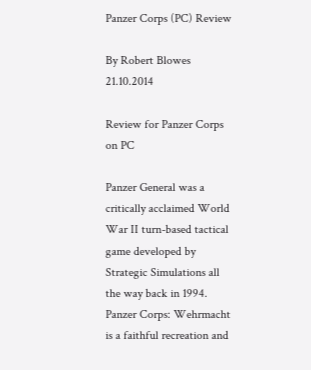Panzer Corps (PC) Review

By Robert Blowes 21.10.2014

Review for Panzer Corps on PC

Panzer General was a critically acclaimed World War II turn-based tactical game developed by Strategic Simulations all the way back in 1994. Panzer Corps: Wehrmacht is a faithful recreation and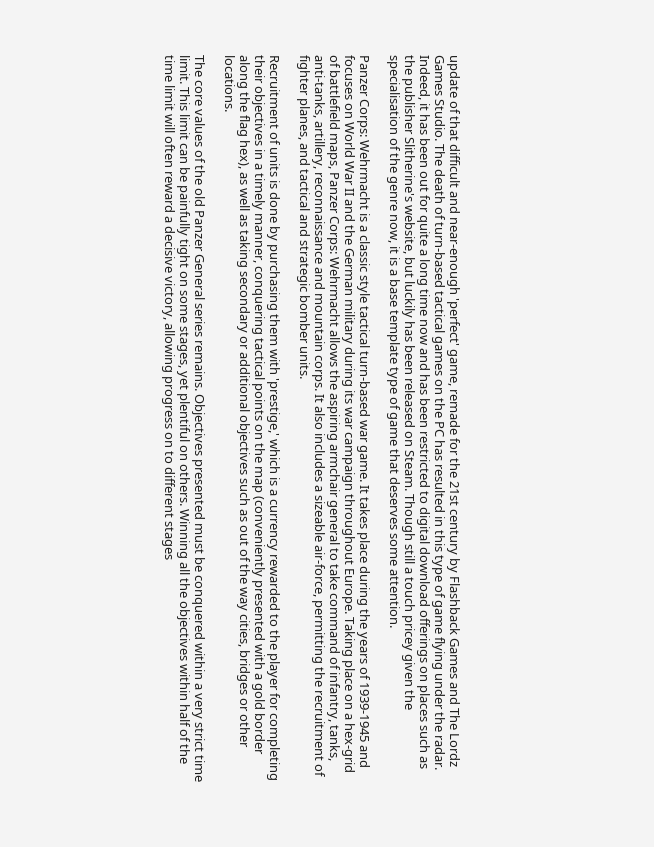update of that difficult and near-enough 'perfect' game, remade for the 21st century by Flashback Games and The Lordz Games Studio. The death of turn-based tactical games on the PC has resulted in this type of game flying under the radar. Indeed, it has been out for quite a long time now and has been restricted to digital download offerings on places such as the publisher Slitherine's website, but luckily has been released on Steam. Though still a touch pricey given the specialisation of the genre now, it is a base template type of game that deserves some attention.

Panzer Corps: Wehrmacht is a classic style tactical turn-based war game. It takes place during the years of 1939-1945 and focuses on World War II and the German military during its war campaign throughout Europe. Taking place on a hex-grid of battlefield maps, Panzer Corps: Wehrmacht allows the aspiring armchair general to take command of infantry, tanks, anti-tanks, artillery, reconnaissance and mountain corps. It also includes a sizeable air-force, permitting the recruitment of fighter planes, and tactical and strategic bomber units.

Recruitment of units is done by purchasing them with 'prestige,' which is a currency rewarded to the player for completing their objectives in a timely manner, conquering tactical points on the map (conveniently presented with a gold border along the flag hex), as well as taking secondary or additional objectives such as out of the way cities, bridges or other locations.

The core values of the old Panzer General series remains. Objectives presented must be conquered within a very strict time limit. This limit can be painfully tight on some stages, yet plentiful on others. Winning all the objectives within half of the time limit will often reward a decisive victory, allowing progress on to different stages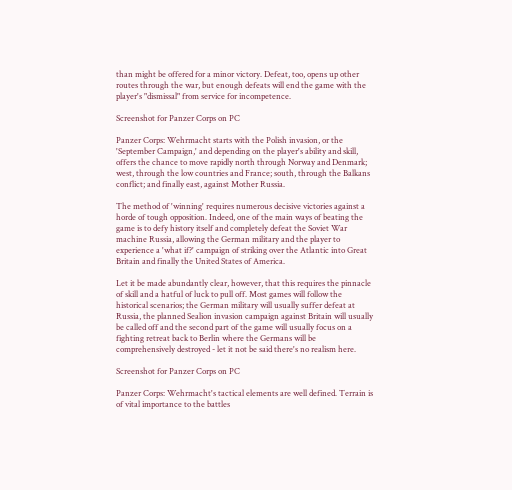than might be offered for a minor victory. Defeat, too, opens up other routes through the war, but enough defeats will end the game with the player's "dismissal" from service for incompetence.

Screenshot for Panzer Corps on PC

Panzer Corps: Wehrmacht starts with the Polish invasion, or the 'September Campaign,' and depending on the player's ability and skill, offers the chance to move rapidly north through Norway and Denmark; west, through the low countries and France; south, through the Balkans conflict; and finally east, against Mother Russia.

The method of 'winning' requires numerous decisive victories against a horde of tough opposition. Indeed, one of the main ways of beating the game is to defy history itself and completely defeat the Soviet War machine Russia, allowing the German military and the player to experience a 'what if?' campaign of striking over the Atlantic into Great Britain and finally the United States of America.

Let it be made abundantly clear, however, that this requires the pinnacle of skill and a hatful of luck to pull off. Most games will follow the historical scenarios; the German military will usually suffer defeat at Russia, the planned Sealion invasion campaign against Britain will usually be called off and the second part of the game will usually focus on a fighting retreat back to Berlin where the Germans will be comprehensively destroyed - let it not be said there's no realism here.

Screenshot for Panzer Corps on PC

Panzer Corps: Wehrmacht's tactical elements are well defined. Terrain is of vital importance to the battles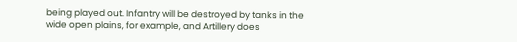being played out. Infantry will be destroyed by tanks in the wide open plains, for example, and Artillery does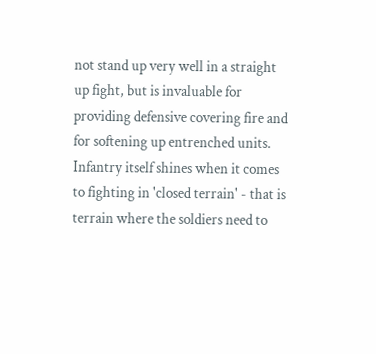not stand up very well in a straight up fight, but is invaluable for providing defensive covering fire and for softening up entrenched units. Infantry itself shines when it comes to fighting in 'closed terrain' - that is terrain where the soldiers need to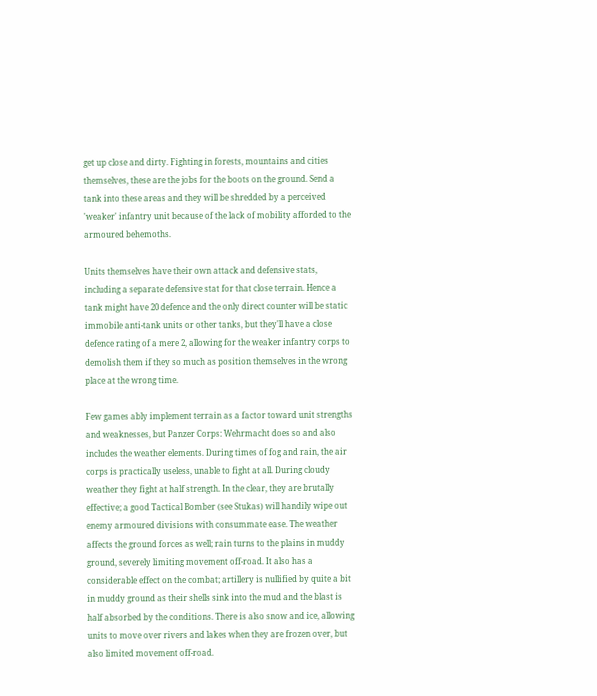get up close and dirty. Fighting in forests, mountains and cities themselves, these are the jobs for the boots on the ground. Send a tank into these areas and they will be shredded by a perceived 'weaker' infantry unit because of the lack of mobility afforded to the armoured behemoths.

Units themselves have their own attack and defensive stats, including a separate defensive stat for that close terrain. Hence a tank might have 20 defence and the only direct counter will be static immobile anti-tank units or other tanks, but they'll have a close defence rating of a mere 2, allowing for the weaker infantry corps to demolish them if they so much as position themselves in the wrong place at the wrong time.

Few games ably implement terrain as a factor toward unit strengths and weaknesses, but Panzer Corps: Wehrmacht does so and also includes the weather elements. During times of fog and rain, the air corps is practically useless, unable to fight at all. During cloudy weather they fight at half strength. In the clear, they are brutally effective; a good Tactical Bomber (see Stukas) will handily wipe out enemy armoured divisions with consummate ease. The weather affects the ground forces as well; rain turns to the plains in muddy ground, severely limiting movement off-road. It also has a considerable effect on the combat; artillery is nullified by quite a bit in muddy ground as their shells sink into the mud and the blast is half absorbed by the conditions. There is also snow and ice, allowing units to move over rivers and lakes when they are frozen over, but also limited movement off-road.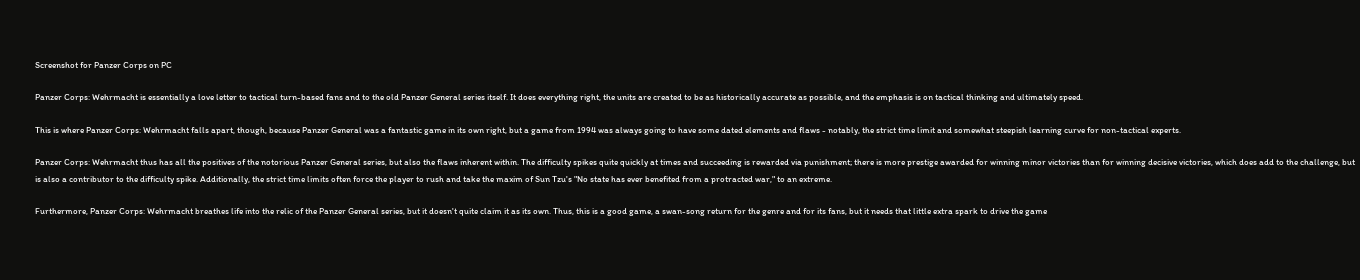Screenshot for Panzer Corps on PC

Panzer Corps: Wehrmacht is essentially a love letter to tactical turn-based fans and to the old Panzer General series itself. It does everything right, the units are created to be as historically accurate as possible, and the emphasis is on tactical thinking and ultimately speed.

This is where Panzer Corps: Wehrmacht falls apart, though, because Panzer General was a fantastic game in its own right, but a game from 1994 was always going to have some dated elements and flaws - notably, the strict time limit and somewhat steepish learning curve for non-tactical experts.

Panzer Corps: Wehrmacht thus has all the positives of the notorious Panzer General series, but also the flaws inherent within. The difficulty spikes quite quickly at times and succeeding is rewarded via punishment; there is more prestige awarded for winning minor victories than for winning decisive victories, which does add to the challenge, but is also a contributor to the difficulty spike. Additionally, the strict time limits often force the player to rush and take the maxim of Sun Tzu's "No state has ever benefited from a protracted war," to an extreme.

Furthermore, Panzer Corps: Wehrmacht breathes life into the relic of the Panzer General series, but it doesn't quite claim it as its own. Thus, this is a good game, a swan-song return for the genre and for its fans, but it needs that little extra spark to drive the game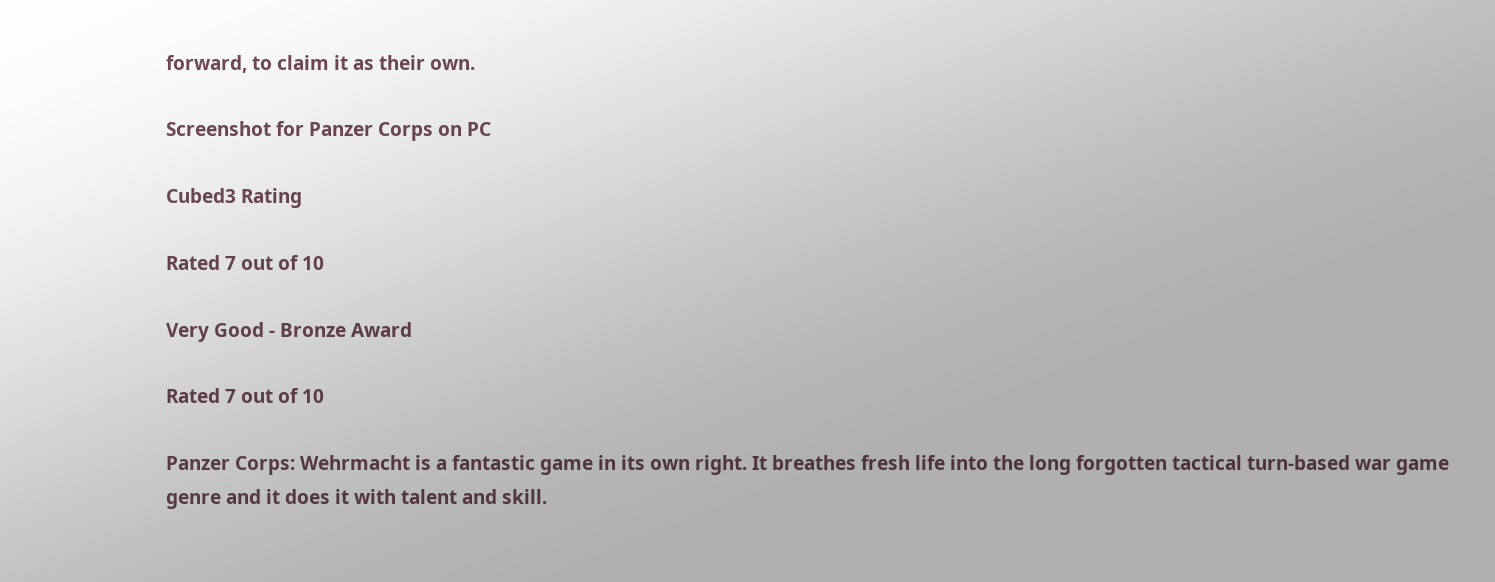forward, to claim it as their own.

Screenshot for Panzer Corps on PC

Cubed3 Rating

Rated 7 out of 10

Very Good - Bronze Award

Rated 7 out of 10

Panzer Corps: Wehrmacht is a fantastic game in its own right. It breathes fresh life into the long forgotten tactical turn-based war game genre and it does it with talent and skill.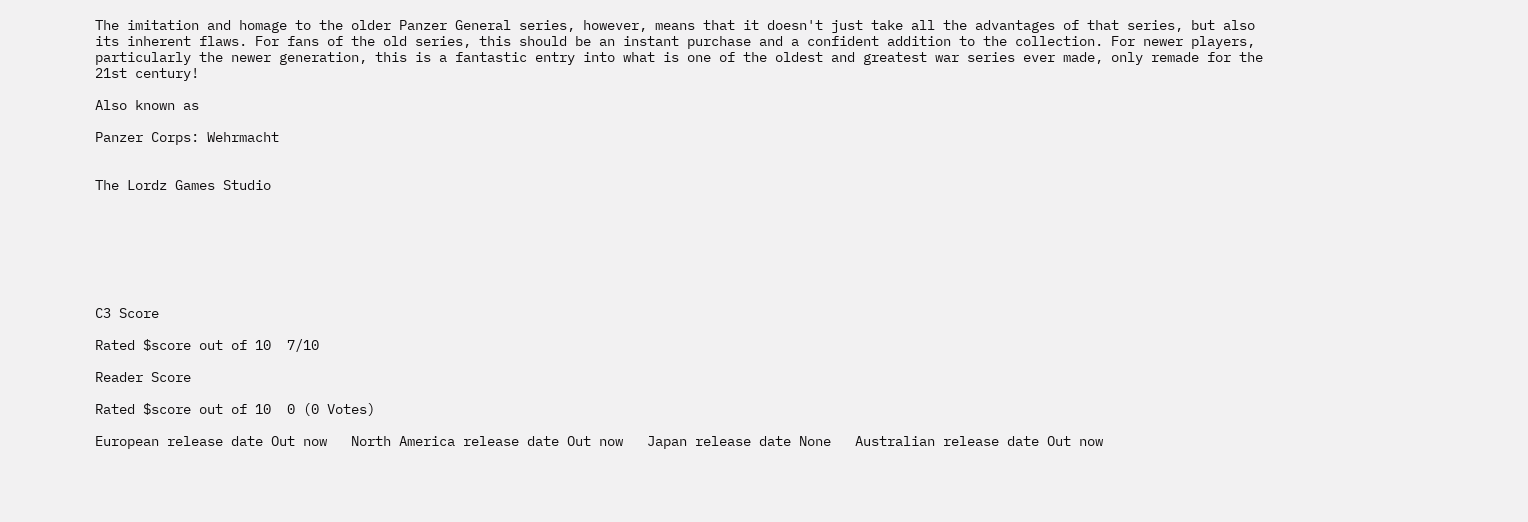The imitation and homage to the older Panzer General series, however, means that it doesn't just take all the advantages of that series, but also its inherent flaws. For fans of the old series, this should be an instant purchase and a confident addition to the collection. For newer players, particularly the newer generation, this is a fantastic entry into what is one of the oldest and greatest war series ever made, only remade for the 21st century!

Also known as

Panzer Corps: Wehrmacht


The Lordz Games Studio







C3 Score

Rated $score out of 10  7/10

Reader Score

Rated $score out of 10  0 (0 Votes)

European release date Out now   North America release date Out now   Japan release date None   Australian release date Out now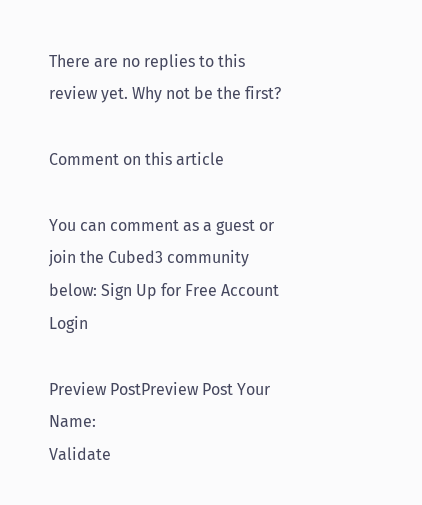There are no replies to this review yet. Why not be the first?

Comment on this article

You can comment as a guest or join the Cubed3 community below: Sign Up for Free Account Login

Preview PostPreview Post Your Name:
Validate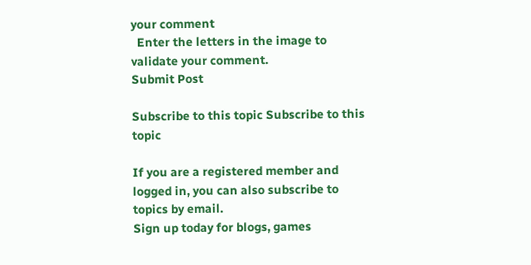your comment
  Enter the letters in the image to validate your comment.
Submit Post

Subscribe to this topic Subscribe to this topic

If you are a registered member and logged in, you can also subscribe to topics by email.
Sign up today for blogs, games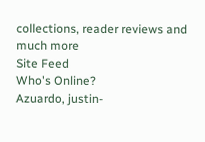collections, reader reviews and much more
Site Feed
Who's Online?
Azuardo, justin-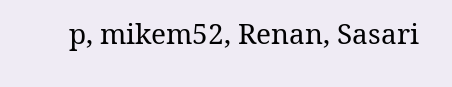p, mikem52, Renan, Sasari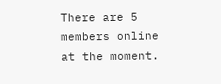There are 5 members online at the moment.